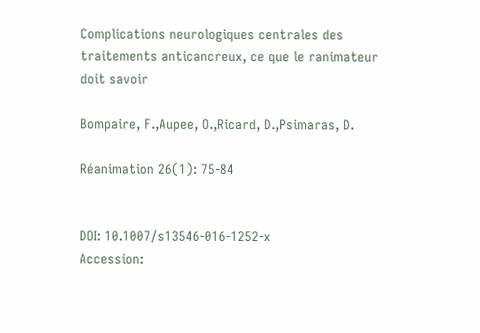Complications neurologiques centrales des traitements anticancreux, ce que le ranimateur doit savoir

Bompaire, F.,Aupee, O.,Ricard, D.,Psimaras, D.

Réanimation 26(1): 75-84


DOI: 10.1007/s13546-016-1252-x
Accession: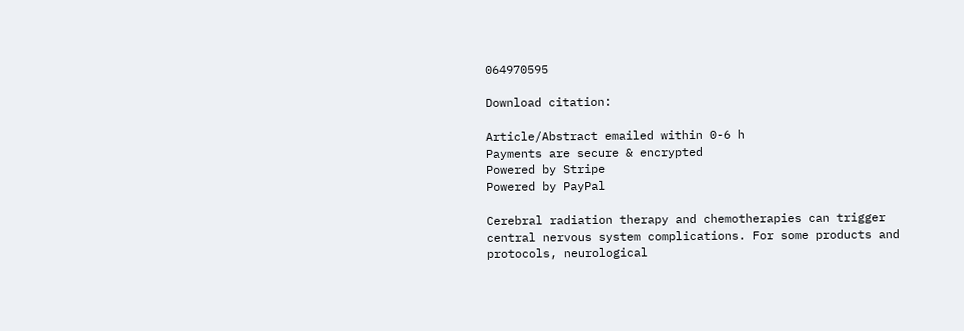064970595

Download citation:

Article/Abstract emailed within 0-6 h
Payments are secure & encrypted
Powered by Stripe
Powered by PayPal

Cerebral radiation therapy and chemotherapies can trigger central nervous system complications. For some products and protocols, neurological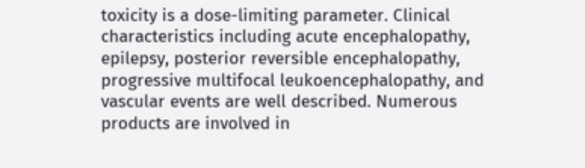toxicity is a dose-limiting parameter. Clinical characteristics including acute encephalopathy, epilepsy, posterior reversible encephalopathy, progressive multifocal leukoencephalopathy, and vascular events are well described. Numerous products are involved in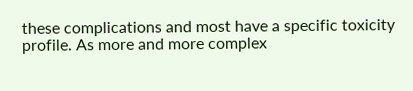these complications and most have a specific toxicity profile. As more and more complex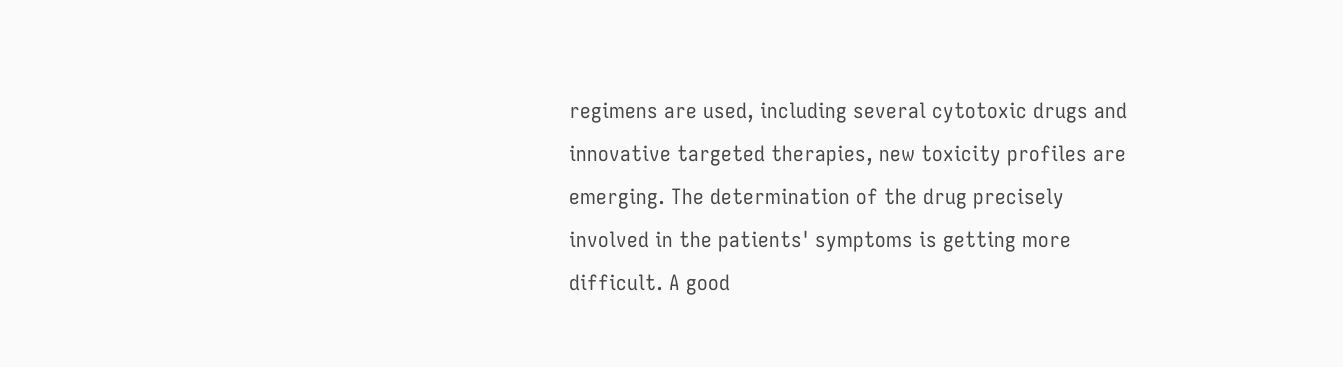regimens are used, including several cytotoxic drugs and innovative targeted therapies, new toxicity profiles are emerging. The determination of the drug precisely involved in the patients' symptoms is getting more difficult. A good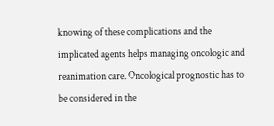knowing of these complications and the implicated agents helps managing oncologic and reanimation care. Oncological prognostic has to be considered in the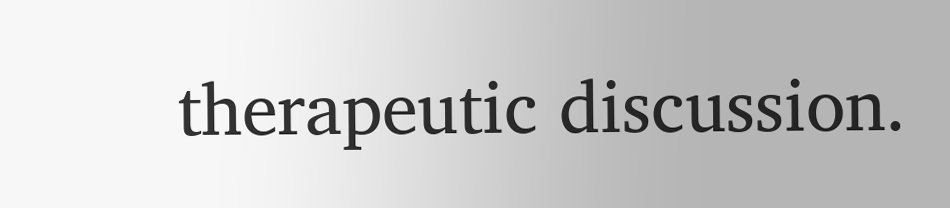therapeutic discussion.